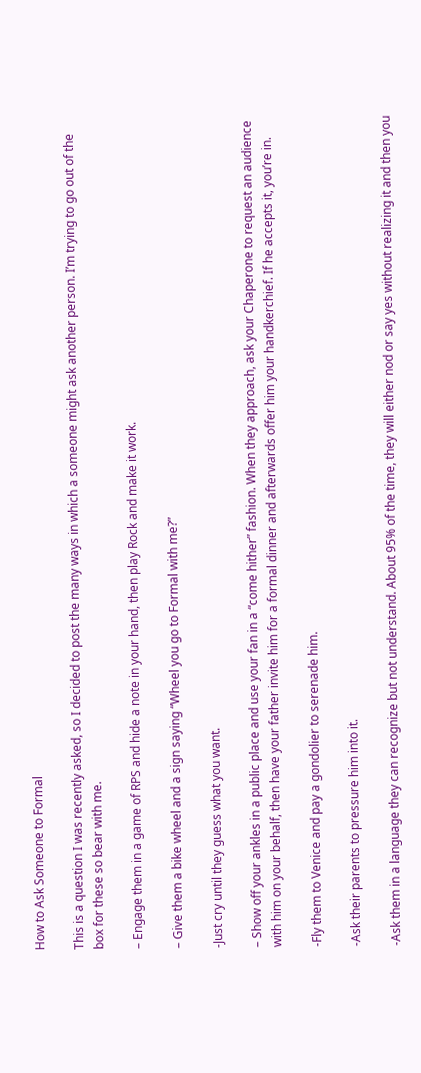How to Ask Someone to Formal

This is a question I was recently asked, so I decided to post the many ways in which a someone might ask another person. I’m trying to go out of the box for these so bear with me.

– Engage them in a game of RPS and hide a note in your hand, then play Rock and make it work.

– Give them a bike wheel and a sign saying “Wheel you go to Formal with me?”

-Just cry until they guess what you want.

– Show off your ankles in a public place and use your fan in a “come hither” fashion. When they approach, ask your Chaperone to request an audience with him on your behalf, then have your father invite him for a formal dinner and afterwards offer him your handkerchief. If he accepts it, you’re in.

-Fly them to Venice and pay a gondolier to serenade him.

-Ask their parents to pressure him into it.

-Ask them in a language they can recognize but not understand. About 95% of the time, they will either nod or say yes without realizing it and then you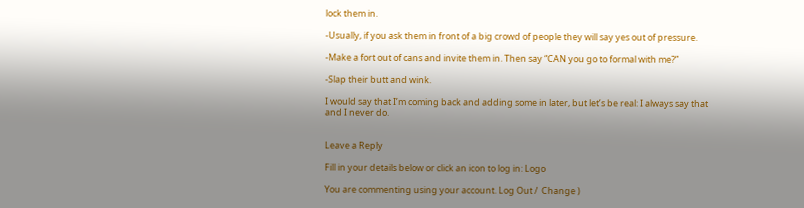lock them in.

-Usually, if you ask them in front of a big crowd of people they will say yes out of pressure.

-Make a fort out of cans and invite them in. Then say “CAN you go to formal with me?”

-Slap their butt and wink.

I would say that I’m coming back and adding some in later, but let’s be real: I always say that and I never do.


Leave a Reply

Fill in your details below or click an icon to log in: Logo

You are commenting using your account. Log Out /  Change )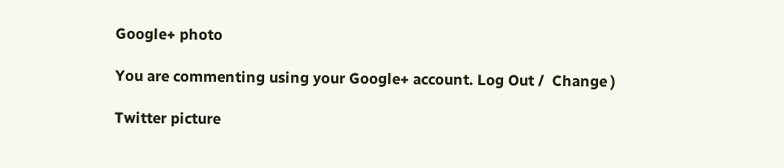Google+ photo

You are commenting using your Google+ account. Log Out /  Change )

Twitter picture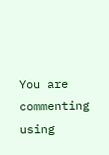You are commenting using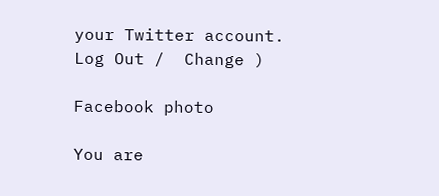your Twitter account. Log Out /  Change )

Facebook photo

You are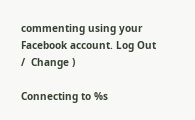commenting using your Facebook account. Log Out /  Change )

Connecting to %s